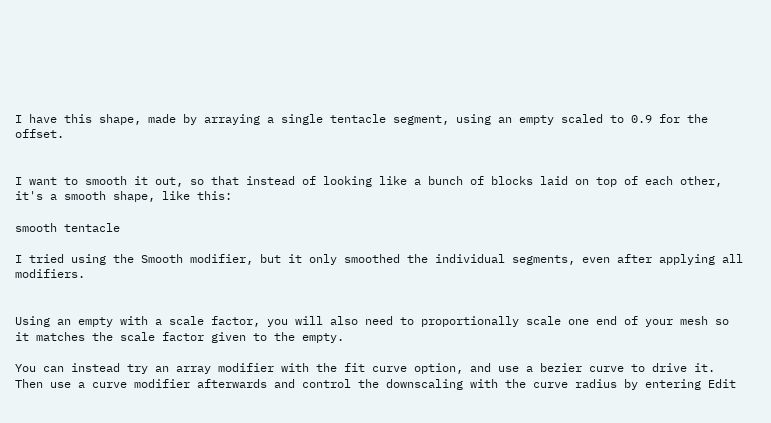I have this shape, made by arraying a single tentacle segment, using an empty scaled to 0.9 for the offset.


I want to smooth it out, so that instead of looking like a bunch of blocks laid on top of each other, it's a smooth shape, like this:

smooth tentacle

I tried using the Smooth modifier, but it only smoothed the individual segments, even after applying all modifiers.


Using an empty with a scale factor, you will also need to proportionally scale one end of your mesh so it matches the scale factor given to the empty.

You can instead try an array modifier with the fit curve option, and use a bezier curve to drive it. Then use a curve modifier afterwards and control the downscaling with the curve radius by entering Edit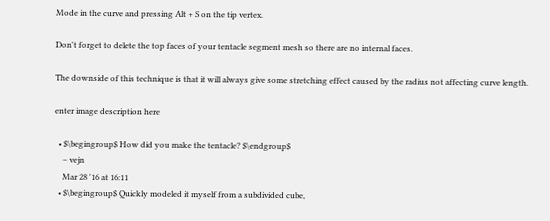Mode in the curve and pressing Alt + S on the tip vertex.

Don't forget to delete the top faces of your tentacle segment mesh so there are no internal faces.

The downside of this technique is that it will always give some stretching effect caused by the radius not affecting curve length.

enter image description here

  • $\begingroup$ How did you make the tentacle? $\endgroup$
    – vejn
    Mar 28 '16 at 16:11
  • $\begingroup$ Quickly modeled it myself from a subdivided cube,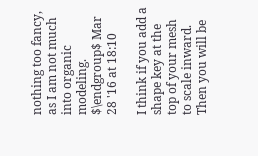nothing too fancy, as I am not much into organic modeling. $\endgroup$ Mar 28 '16 at 18:10

I think if you add a shape key at the top of your mesh to scale inward. Then you will be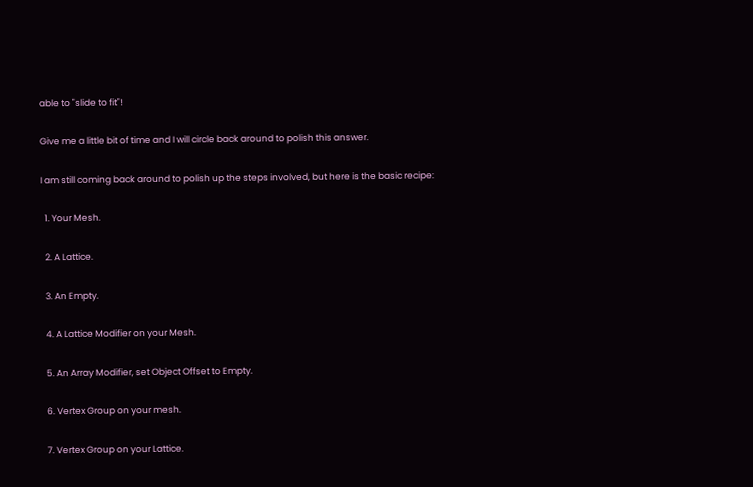able to "slide to fit"!

Give me a little bit of time and I will circle back around to polish this answer.

I am still coming back around to polish up the steps involved, but here is the basic recipe:

  1. Your Mesh.

  2. A Lattice.

  3. An Empty.

  4. A Lattice Modifier on your Mesh.

  5. An Array Modifier, set Object Offset to Empty.

  6. Vertex Group on your mesh.

  7. Vertex Group on your Lattice.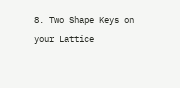8. Two Shape Keys on your Lattice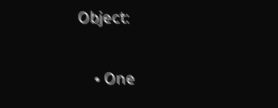Object:

    • One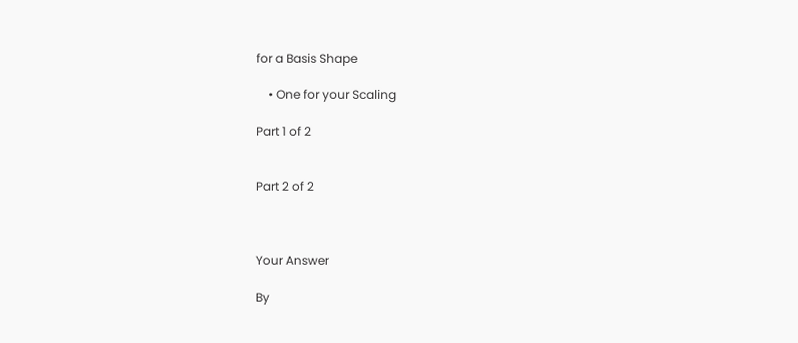for a Basis Shape

    • One for your Scaling

Part 1 of 2


Part 2 of 2



Your Answer

By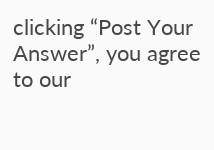clicking “Post Your Answer”, you agree to our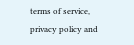terms of service, privacy policy and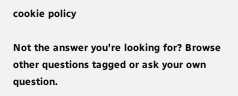cookie policy

Not the answer you're looking for? Browse other questions tagged or ask your own question.